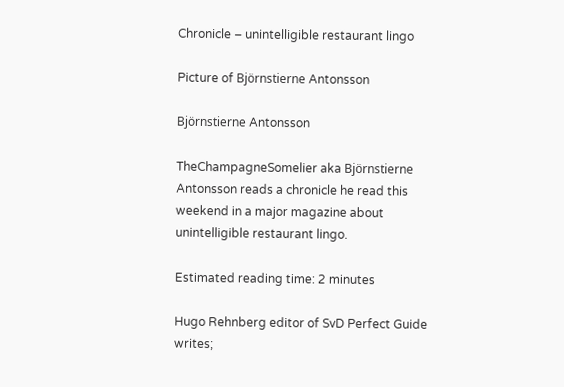Chronicle – unintelligible restaurant lingo

Picture of Björnstierne Antonsson

Björnstierne Antonsson

TheChampagneSomelier aka Björnstierne Antonsson reads a chronicle he read this weekend in a major magazine about unintelligible restaurant lingo.

Estimated reading time: 2 minutes

Hugo Rehnberg editor of SvD Perfect Guide writes;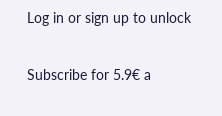Log in or sign up to unlock

Subscribe for 5.9€ a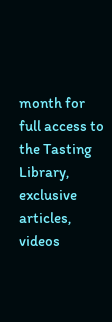month for full access to the Tasting Library, exclusive articles, videos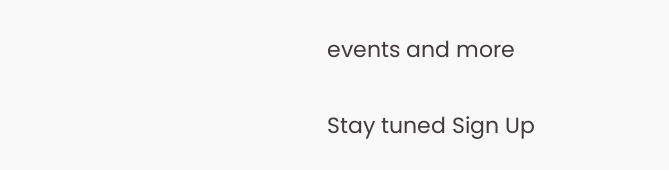events and more

Stay tuned Sign Up